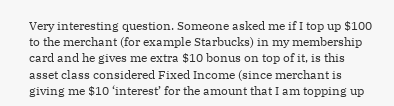Very interesting question. Someone asked me if I top up $100 to the merchant (for example Starbucks) in my membership card and he gives me extra $10 bonus on top of it, is this asset class considered Fixed Income (since merchant is giving me $10 ‘interest’ for the amount that I am topping up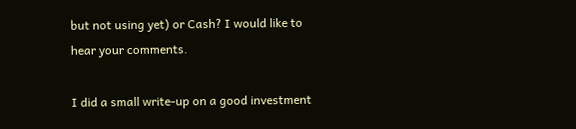but not using yet) or Cash? I would like to hear your comments.

I did a small write-up on a good investment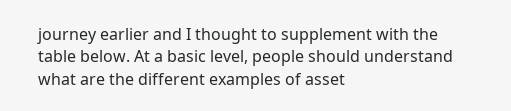journey earlier and I thought to supplement with the table below. At a basic level, people should understand what are the different examples of asset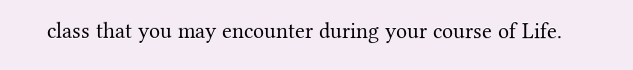class that you may encounter during your course of Life.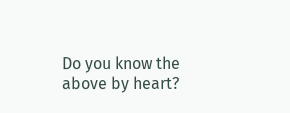Do you know the above by heart?